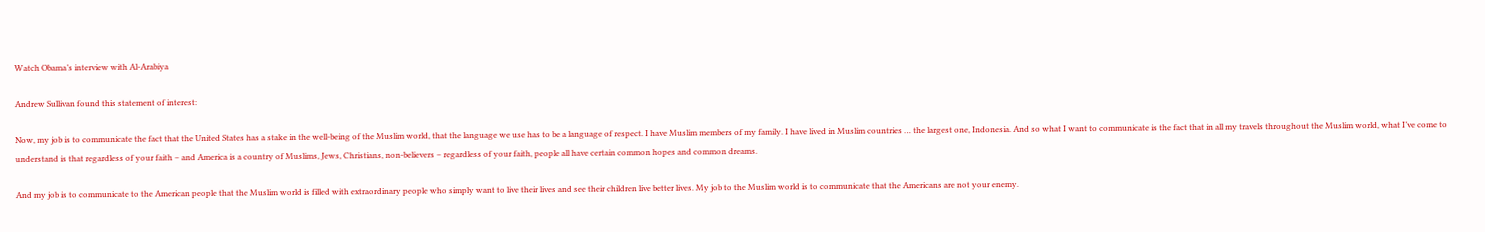Watch Obama’s interview with Al-Arabiya

Andrew Sullivan found this statement of interest:

Now, my job is to communicate the fact that the United States has a stake in the well-being of the Muslim world, that the language we use has to be a language of respect. I have Muslim members of my family. I have lived in Muslim countries … the largest one, Indonesia. And so what I want to communicate is the fact that in all my travels throughout the Muslim world, what I’ve come to understand is that regardless of your faith – and America is a country of Muslims, Jews, Christians, non-believers – regardless of your faith, people all have certain common hopes and common dreams.

And my job is to communicate to the American people that the Muslim world is filled with extraordinary people who simply want to live their lives and see their children live better lives. My job to the Muslim world is to communicate that the Americans are not your enemy.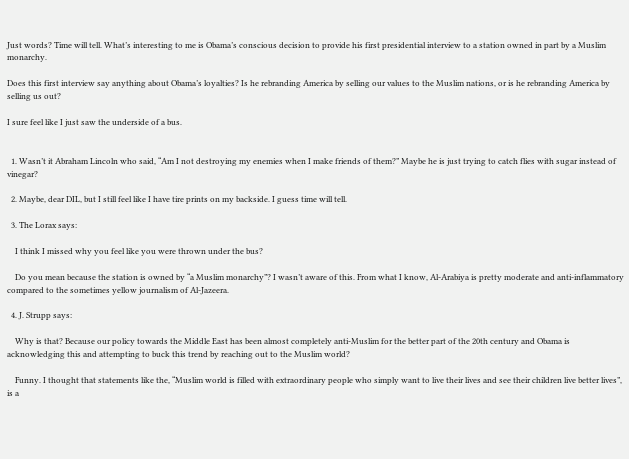Just words? Time will tell. What’s interesting to me is Obama’s conscious decision to provide his first presidential interview to a station owned in part by a Muslim monarchy.

Does this first interview say anything about Obama’s loyalties? Is he rebranding America by selling our values to the Muslim nations, or is he rebranding America by selling us out?

I sure feel like I just saw the underside of a bus.


  1. Wasn’t it Abraham Lincoln who said, “Am I not destroying my enemies when I make friends of them?” Maybe he is just trying to catch flies with sugar instead of vinegar?

  2. Maybe, dear DIL, but I still feel like I have tire prints on my backside. I guess time will tell.

  3. The Lorax says:

    I think I missed why you feel like you were thrown under the bus?

    Do you mean because the station is owned by “a Muslim monarchy”? I wasn’t aware of this. From what I know, Al-Arabiya is pretty moderate and anti-inflammatory compared to the sometimes yellow journalism of Al-Jazeera.

  4. J. Strupp says:

    Why is that? Because our policy towards the Middle East has been almost completely anti-Muslim for the better part of the 20th century and Obama is acknowledging this and attempting to buck this trend by reaching out to the Muslim world?

    Funny. I thought that statements like the, “Muslim world is filled with extraordinary people who simply want to live their lives and see their children live better lives”, is a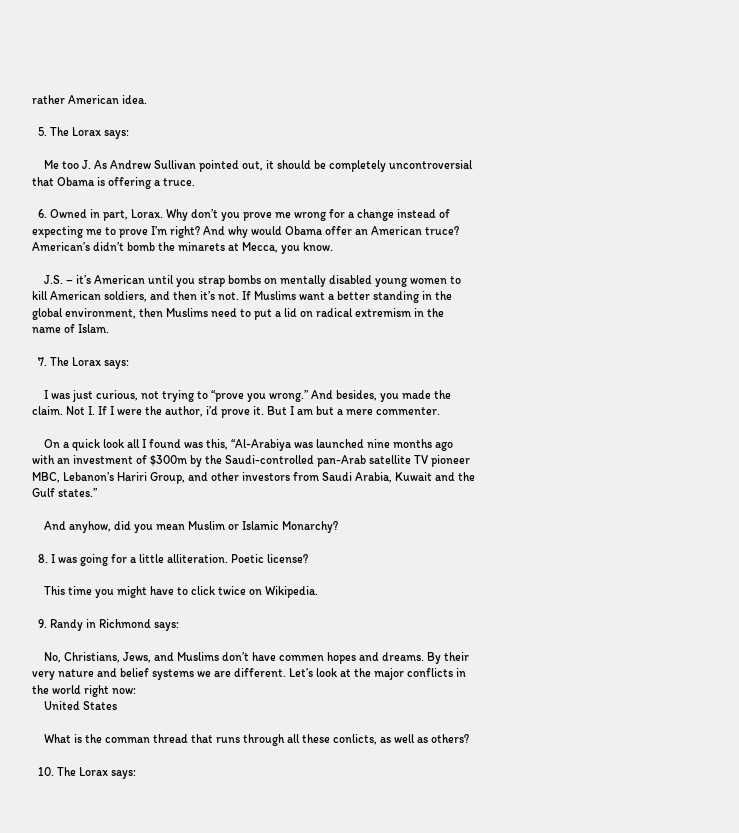rather American idea.

  5. The Lorax says:

    Me too J. As Andrew Sullivan pointed out, it should be completely uncontroversial that Obama is offering a truce.

  6. Owned in part, Lorax. Why don’t you prove me wrong for a change instead of expecting me to prove I’m right? And why would Obama offer an American truce? American’s didn’t bomb the minarets at Mecca, you know.

    J.S. – it’s American until you strap bombs on mentally disabled young women to kill American soldiers, and then it’s not. If Muslims want a better standing in the global environment, then Muslims need to put a lid on radical extremism in the name of Islam.

  7. The Lorax says:

    I was just curious, not trying to “prove you wrong.” And besides, you made the claim. Not I. If I were the author, i’d prove it. But I am but a mere commenter.

    On a quick look all I found was this, “Al-Arabiya was launched nine months ago with an investment of $300m by the Saudi-controlled pan-Arab satellite TV pioneer MBC, Lebanon’s Hariri Group, and other investors from Saudi Arabia, Kuwait and the Gulf states.”

    And anyhow, did you mean Muslim or Islamic Monarchy?

  8. I was going for a little alliteration. Poetic license?

    This time you might have to click twice on Wikipedia.

  9. Randy in Richmond says:

    No, Christians, Jews, and Muslims don’t have commen hopes and dreams. By their very nature and belief systems we are different. Let’s look at the major conflicts in the world right now:
    United States

    What is the comman thread that runs through all these conlicts, as well as others?

  10. The Lorax says: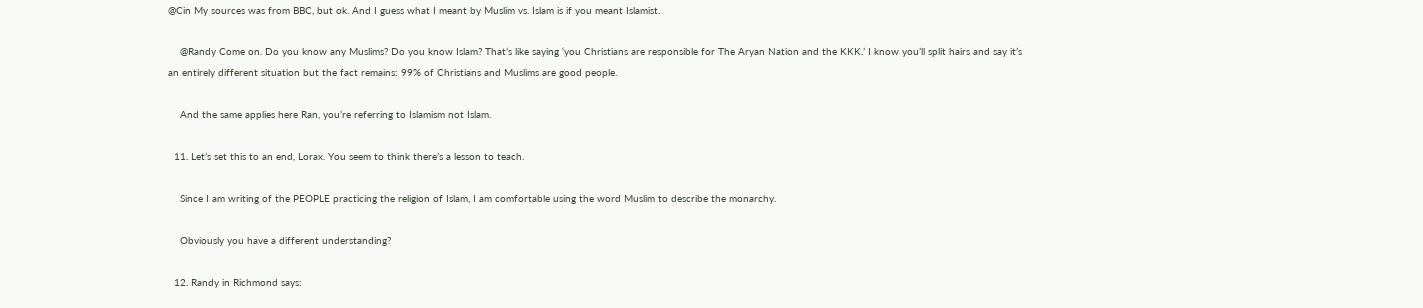@Cin My sources was from BBC, but ok. And I guess what I meant by Muslim vs. Islam is if you meant Islamist.

    @Randy Come on. Do you know any Muslims? Do you know Islam? That’s like saying ‘you Christians are responsible for The Aryan Nation and the KKK.’ I know you’ll split hairs and say it’s an entirely different situation but the fact remains: 99% of Christians and Muslims are good people.

    And the same applies here Ran, you’re referring to Islamism not Islam.

  11. Let’s set this to an end, Lorax. You seem to think there’s a lesson to teach.

    Since I am writing of the PEOPLE practicing the religion of Islam, I am comfortable using the word Muslim to describe the monarchy.

    Obviously you have a different understanding?

  12. Randy in Richmond says: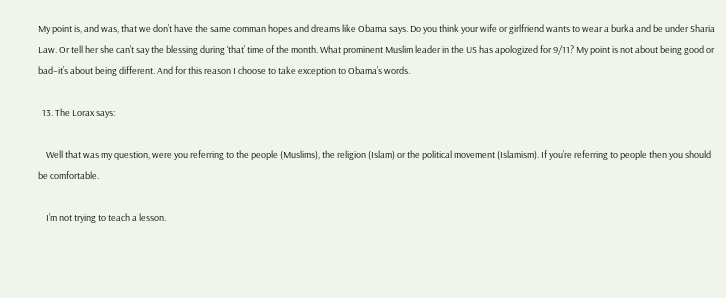My point is, and was, that we don’t have the same comman hopes and dreams like Obama says. Do you think your wife or girlfriend wants to wear a burka and be under Sharia Law. Or tell her she can’t say the blessing during ‘that’ time of the month. What prominent Muslim leader in the US has apologized for 9/11? My point is not about being good or bad–it’s about being different. And for this reason I choose to take exception to Obama’s words.

  13. The Lorax says:

    Well that was my question, were you referring to the people (Muslims), the religion (Islam) or the political movement (Islamism). If you’re referring to people then you should be comfortable.

    I’m not trying to teach a lesson.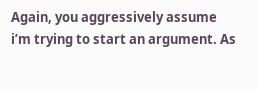Again, you aggressively assume i’m trying to start an argument. As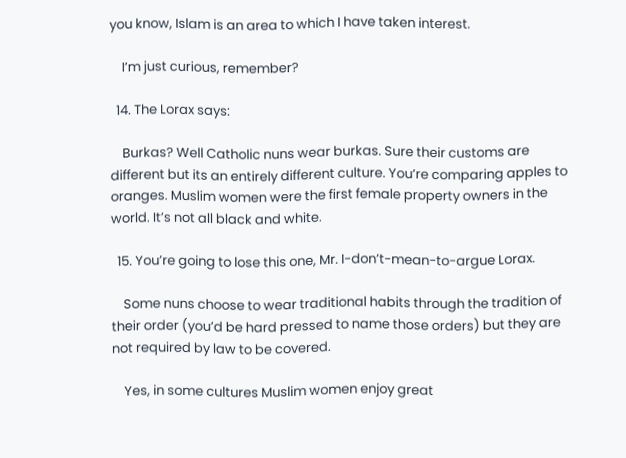you know, Islam is an area to which I have taken interest.

    I’m just curious, remember?

  14. The Lorax says:

    Burkas? Well Catholic nuns wear burkas. Sure their customs are different but its an entirely different culture. You’re comparing apples to oranges. Muslim women were the first female property owners in the world. It’s not all black and white.

  15. You’re going to lose this one, Mr. I-don’t-mean-to-argue Lorax.

    Some nuns choose to wear traditional habits through the tradition of their order (you’d be hard pressed to name those orders) but they are not required by law to be covered.

    Yes, in some cultures Muslim women enjoy great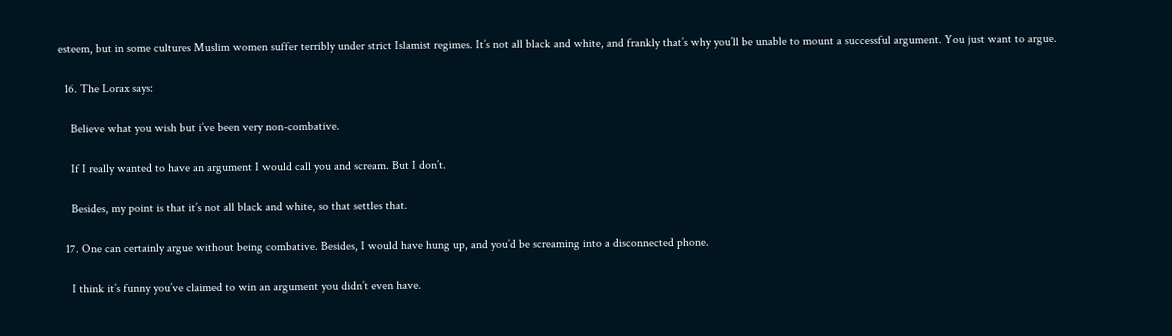esteem, but in some cultures Muslim women suffer terribly under strict Islamist regimes. It’s not all black and white, and frankly that’s why you’ll be unable to mount a successful argument. You just want to argue.

  16. The Lorax says:

    Believe what you wish but i’ve been very non-combative.

    If I really wanted to have an argument I would call you and scream. But I don’t.

    Besides, my point is that it’s not all black and white, so that settles that.

  17. One can certainly argue without being combative. Besides, I would have hung up, and you’d be screaming into a disconnected phone.

    I think it’s funny you’ve claimed to win an argument you didn’t even have.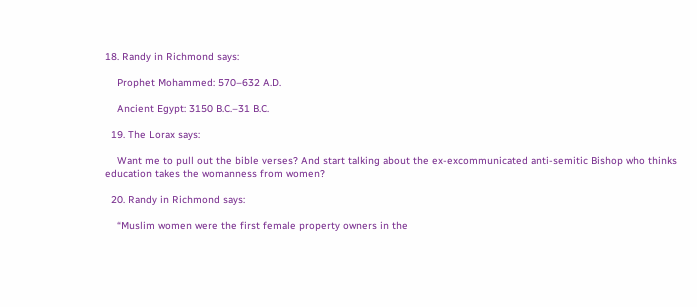18. Randy in Richmond says:

    Prophet Mohammed: 570–632 A.D.

    Ancient Egypt: 3150 B.C.–31 B.C.

  19. The Lorax says:

    Want me to pull out the bible verses? And start talking about the ex-excommunicated anti-semitic Bishop who thinks education takes the womanness from women?

  20. Randy in Richmond says:

    “Muslim women were the first female property owners in the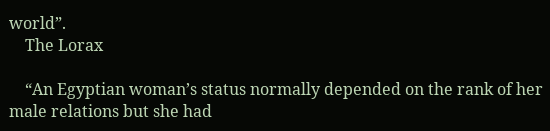world”.
    The Lorax

    “An Egyptian woman’s status normally depended on the rank of her male relations but she had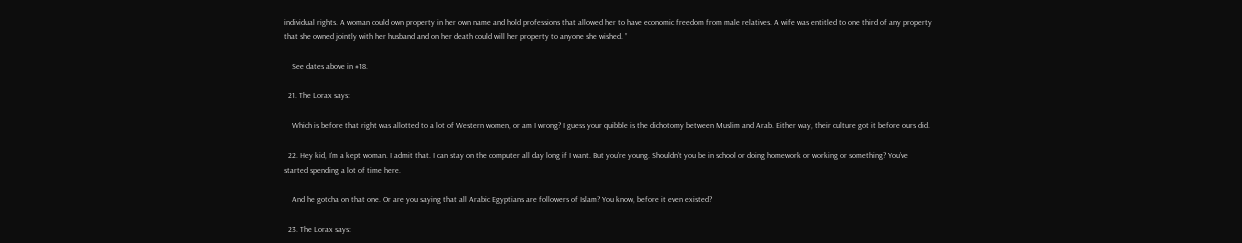individual rights. A woman could own property in her own name and hold professions that allowed her to have economic freedom from male relatives. A wife was entitled to one third of any property that she owned jointly with her husband and on her death could will her property to anyone she wished. ”

    See dates above in #18.

  21. The Lorax says:

    Which is before that right was allotted to a lot of Western women, or am I wrong? I guess your quibble is the dichotomy between Muslim and Arab. Either way, their culture got it before ours did.

  22. Hey kid, I’m a kept woman. I admit that. I can stay on the computer all day long if I want. But you’re young. Shouldn’t you be in school or doing homework or working or something? You’ve started spending a lot of time here.

    And he gotcha on that one. Or are you saying that all Arabic Egyptians are followers of Islam? You know, before it even existed?

  23. The Lorax says: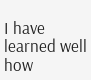I have learned well how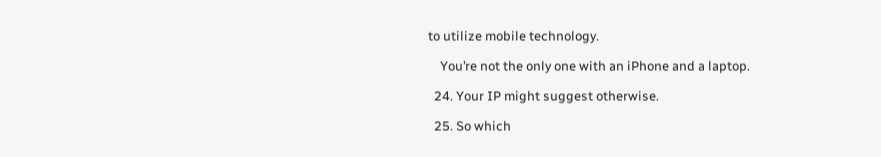to utilize mobile technology.

    You’re not the only one with an iPhone and a laptop.

  24. Your IP might suggest otherwise.

  25. So which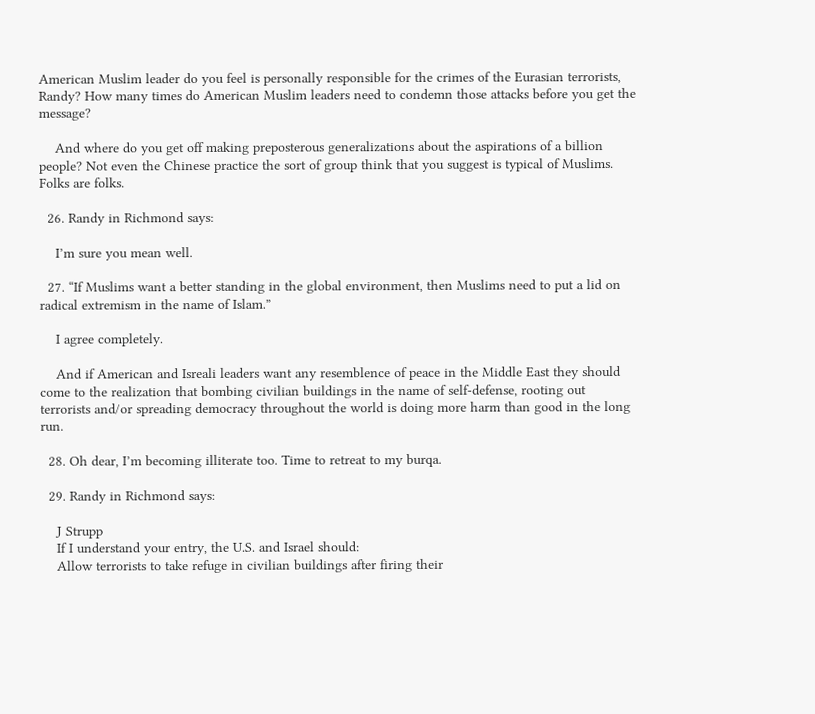American Muslim leader do you feel is personally responsible for the crimes of the Eurasian terrorists, Randy? How many times do American Muslim leaders need to condemn those attacks before you get the message?

    And where do you get off making preposterous generalizations about the aspirations of a billion people? Not even the Chinese practice the sort of group think that you suggest is typical of Muslims. Folks are folks.

  26. Randy in Richmond says:

    I’m sure you mean well.

  27. “If Muslims want a better standing in the global environment, then Muslims need to put a lid on radical extremism in the name of Islam.”

    I agree completely.

    And if American and Isreali leaders want any resemblence of peace in the Middle East they should come to the realization that bombing civilian buildings in the name of self-defense, rooting out terrorists and/or spreading democracy throughout the world is doing more harm than good in the long run.

  28. Oh dear, I’m becoming illiterate too. Time to retreat to my burqa.

  29. Randy in Richmond says:

    J Strupp
    If I understand your entry, the U.S. and Israel should:
    Allow terrorists to take refuge in civilian buildings after firing their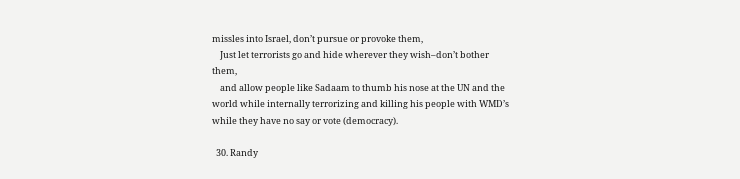missles into Israel, don’t pursue or provoke them,
    Just let terrorists go and hide wherever they wish–don’t bother them,
    and allow people like Sadaam to thumb his nose at the UN and the world while internally terrorizing and killing his people with WMD’s while they have no say or vote (democracy).

  30. Randy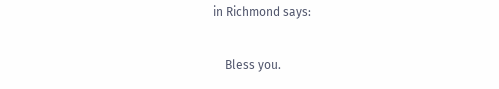in Richmond says:

    Bless you.